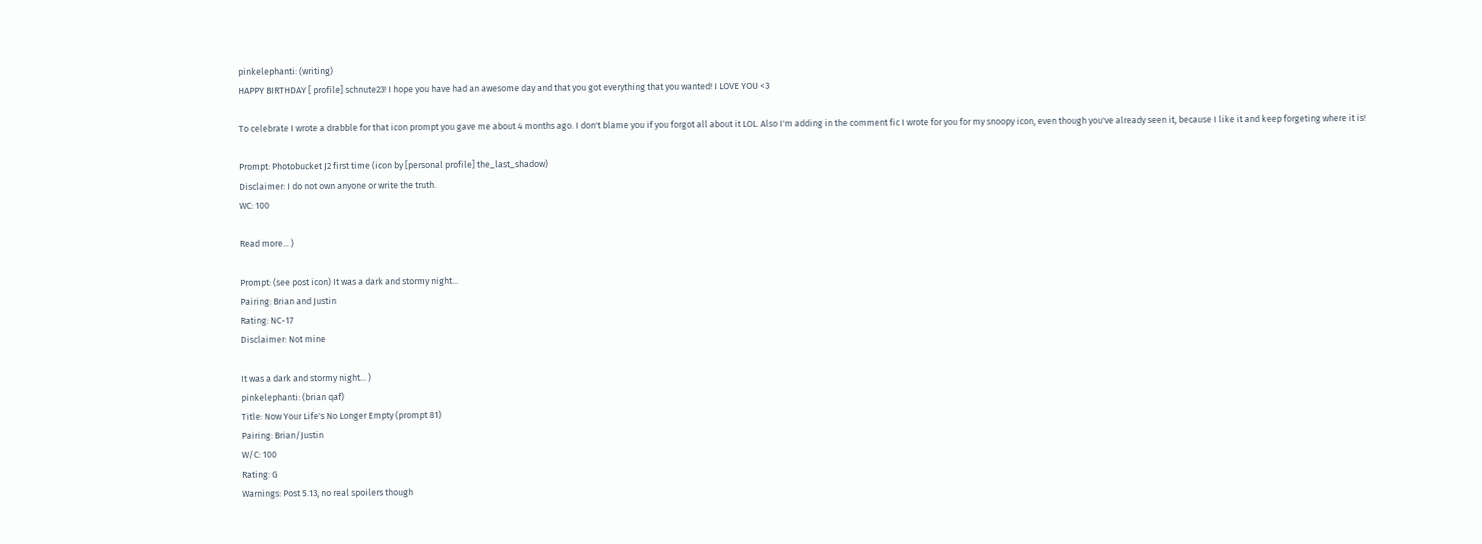pinkelephanti: (writing)
HAPPY BIRTHDAY [ profile] schnute23! I hope you have had an awesome day and that you got everything that you wanted! I LOVE YOU <3

To celebrate I wrote a drabble for that icon prompt you gave me about 4 months ago. I don't blame you if you forgot all about it LOL. Also I'm adding in the comment fic I wrote for you for my snoopy icon, even though you've already seen it, because I like it and keep forgeting where it is!

Prompt: Photobucket J2 first time (icon by [personal profile] the_last_shadow)
Disclaimer: I do not own anyone or write the truth.
WC: 100

Read more... )

Prompt: (see post icon) It was a dark and stormy night...
Pairing: Brian and Justin
Rating: NC-17
Disclaimer: Not mine

It was a dark and stormy night... )
pinkelephanti: (brian qaf)
Title: Now Your Life's No Longer Empty (prompt 81)
Pairing: Brian/Justin
W/C: 100
Rating: G
Warnings: Post 5.13, no real spoilers though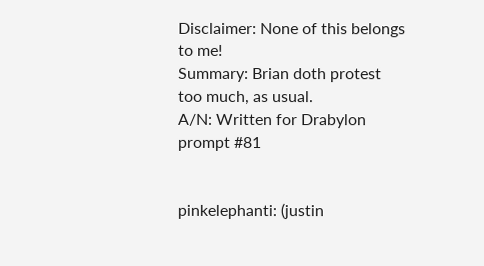Disclaimer: None of this belongs to me!
Summary: Brian doth protest too much, as usual.
A/N: Written for Drabylon prompt #81


pinkelephanti: (justin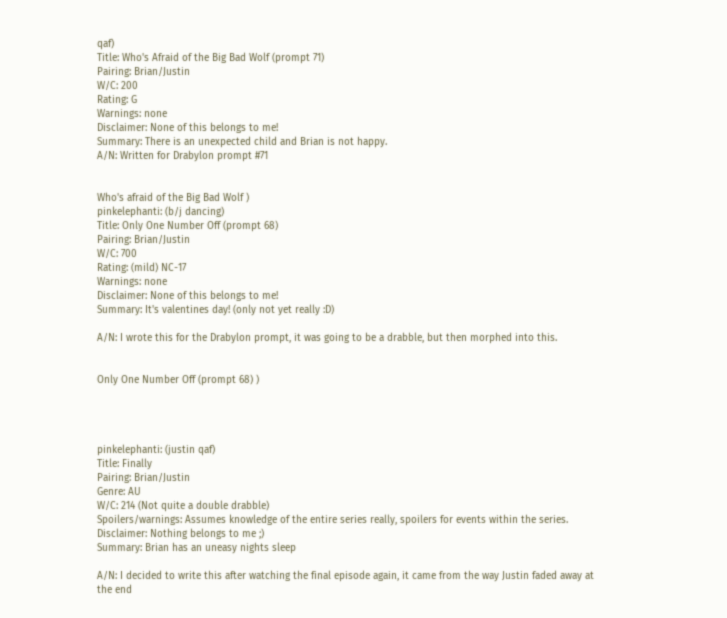qaf)
Title: Who's Afraid of the Big Bad Wolf (prompt 71)
Pairing: Brian/Justin
W/C: 200
Rating: G
Warnings: none
Disclaimer: None of this belongs to me!
Summary: There is an unexpected child and Brian is not happy.
A/N: Written for Drabylon prompt #71


Who's afraid of the Big Bad Wolf )
pinkelephanti: (b/j dancing)
Title: Only One Number Off (prompt 68)
Pairing: Brian/Justin
W/C: 700
Rating: (mild) NC-17
Warnings: none
Disclaimer: None of this belongs to me!
Summary: It's valentines day! (only not yet really :D)

A/N: I wrote this for the Drabylon prompt, it was going to be a drabble, but then morphed into this.


Only One Number Off (prompt 68) )




pinkelephanti: (justin qaf)
Title: Finally
Pairing: Brian/Justin
Genre: AU
W/C: 214 (Not quite a double drabble)
Spoilers/warnings: Assumes knowledge of the entire series really, spoilers for events within the series.
Disclaimer: Nothing belongs to me ;)
Summary: Brian has an uneasy nights sleep

A/N: I decided to write this after watching the final episode again, it came from the way Justin faded away at the end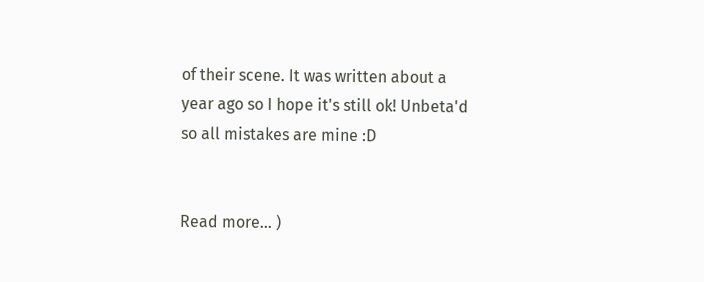of their scene. It was written about a year ago so I hope it's still ok! Unbeta'd so all mistakes are mine :D


Read more... )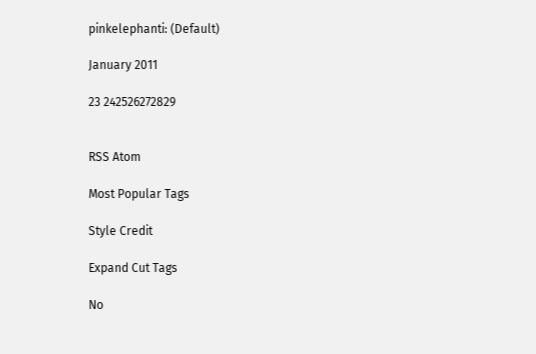pinkelephanti: (Default)

January 2011

23 242526272829


RSS Atom

Most Popular Tags

Style Credit

Expand Cut Tags

No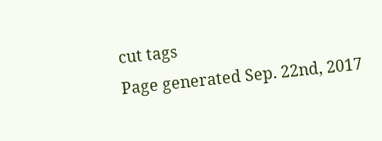cut tags
Page generated Sep. 22nd, 2017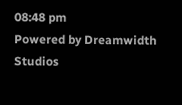08:48 pm
Powered by Dreamwidth Studios